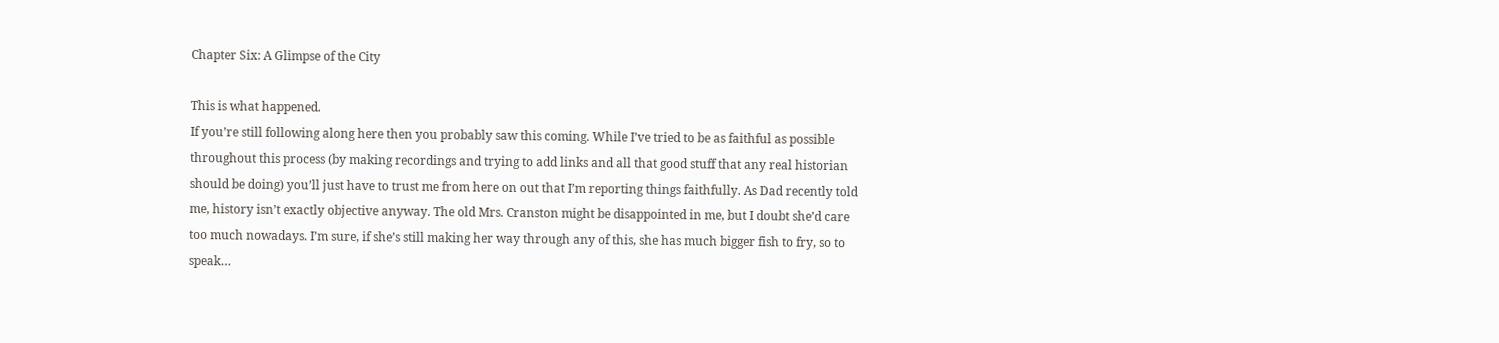Chapter Six: A Glimpse of the City

This is what happened.
If you’re still following along here then you probably saw this coming. While I’ve tried to be as faithful as possible throughout this process (by making recordings and trying to add links and all that good stuff that any real historian should be doing) you’ll just have to trust me from here on out that I’m reporting things faithfully. As Dad recently told me, history isn’t exactly objective anyway. The old Mrs. Cranston might be disappointed in me, but I doubt she’d care too much nowadays. I’m sure, if she’s still making her way through any of this, she has much bigger fish to fry, so to speak…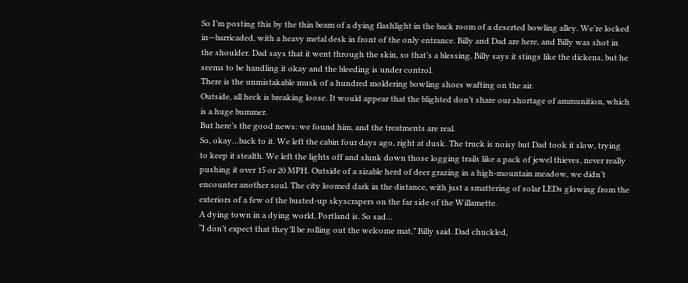So I’m posting this by the thin beam of a dying flashlight in the back room of a deserted bowling alley. We’re locked in—barricaded, with a heavy metal desk in front of the only entrance. Billy and Dad are here, and Billy was shot in the shoulder. Dad says that it went through the skin, so that’s a blessing. Billy says it stings like the dickens, but he seems to be handling it okay and the bleeding is under control.
There is the unmistakable musk of a hundred moldering bowling shoes wafting on the air.
Outside, all heck is breaking loose. It would appear that the blighted don’t share our shortage of ammunition, which is a huge bummer.
But here’s the good news: we found him, and the treatments are real.
So, okay…back to it. We left the cabin four days ago, right at dusk. The truck is noisy but Dad took it slow, trying to keep it stealth. We left the lights off and slunk down those logging trails like a pack of jewel thieves, never really pushing it over 15 or 20 MPH. Outside of a sizable herd of deer grazing in a high-mountain meadow, we didn’t encounter another soul. The city loomed dark in the distance, with just a smattering of solar LEDs glowing from the exteriors of a few of the busted-up skyscrapers on the far side of the Willamette.
A dying town in a dying world, Portland is. So sad…
“I don’t expect that they’ll be rolling out the welcome mat,” Billy said. Dad chuckled,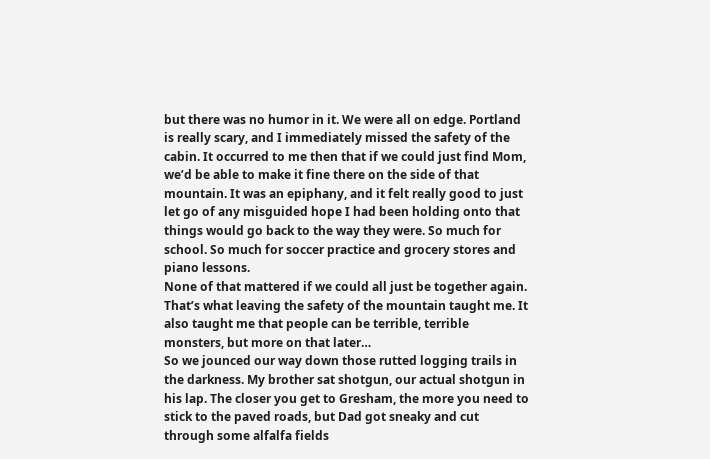but there was no humor in it. We were all on edge. Portland is really scary, and I immediately missed the safety of the cabin. It occurred to me then that if we could just find Mom, we’d be able to make it fine there on the side of that mountain. It was an epiphany, and it felt really good to just let go of any misguided hope I had been holding onto that things would go back to the way they were. So much for school. So much for soccer practice and grocery stores and piano lessons.
None of that mattered if we could all just be together again. That’s what leaving the safety of the mountain taught me. It also taught me that people can be terrible, terrible monsters, but more on that later…
So we jounced our way down those rutted logging trails in the darkness. My brother sat shotgun, our actual shotgun in his lap. The closer you get to Gresham, the more you need to stick to the paved roads, but Dad got sneaky and cut through some alfalfa fields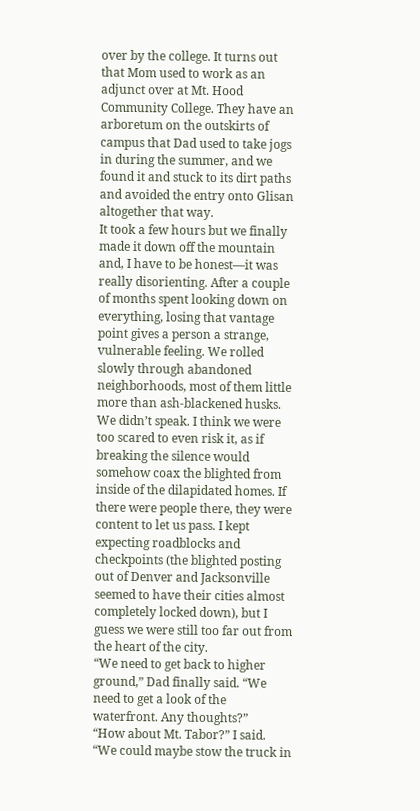over by the college. It turns out that Mom used to work as an adjunct over at Mt. Hood Community College. They have an arboretum on the outskirts of campus that Dad used to take jogs in during the summer, and we found it and stuck to its dirt paths and avoided the entry onto Glisan altogether that way.
It took a few hours but we finally made it down off the mountain and, I have to be honest—it was really disorienting. After a couple of months spent looking down on everything, losing that vantage point gives a person a strange, vulnerable feeling. We rolled slowly through abandoned neighborhoods, most of them little more than ash-blackened husks.
We didn’t speak. I think we were too scared to even risk it, as if breaking the silence would somehow coax the blighted from inside of the dilapidated homes. If there were people there, they were content to let us pass. I kept expecting roadblocks and checkpoints (the blighted posting out of Denver and Jacksonville seemed to have their cities almost completely locked down), but I guess we were still too far out from the heart of the city.
“We need to get back to higher ground,” Dad finally said. “We need to get a look of the waterfront. Any thoughts?”
“How about Mt. Tabor?” I said. “We could maybe stow the truck in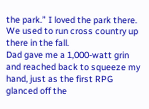the park.” I loved the park there. We used to run cross country up there in the fall.
Dad gave me a 1,000-watt grin and reached back to squeeze my hand, just as the first RPG glanced off the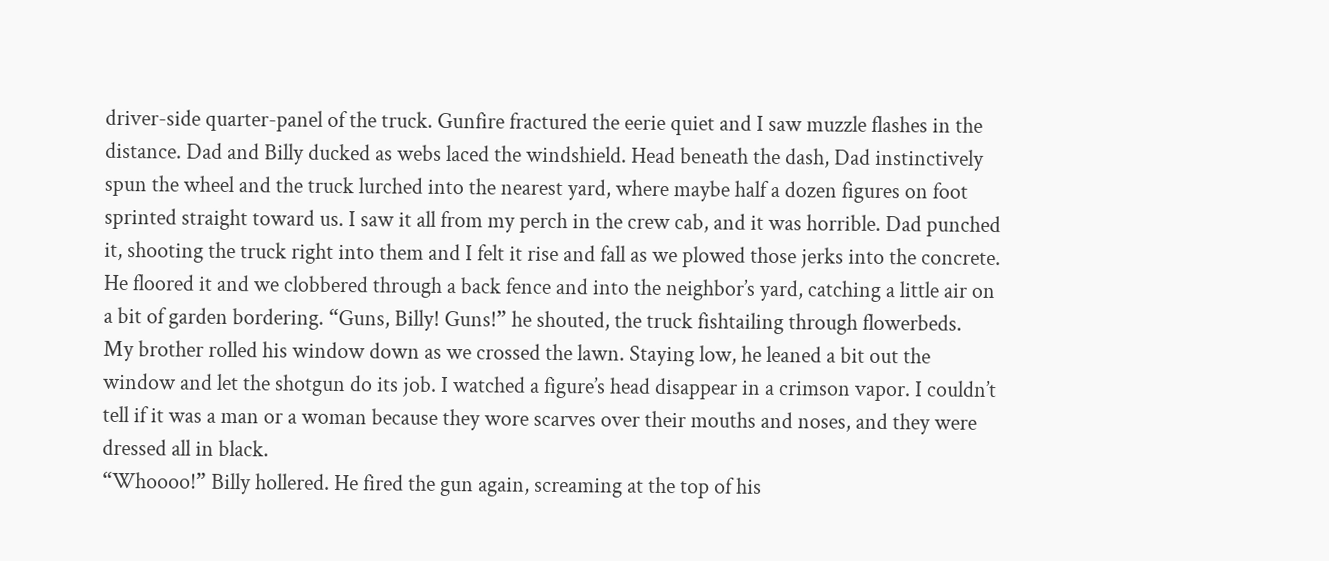driver-side quarter-panel of the truck. Gunfire fractured the eerie quiet and I saw muzzle flashes in the distance. Dad and Billy ducked as webs laced the windshield. Head beneath the dash, Dad instinctively spun the wheel and the truck lurched into the nearest yard, where maybe half a dozen figures on foot sprinted straight toward us. I saw it all from my perch in the crew cab, and it was horrible. Dad punched it, shooting the truck right into them and I felt it rise and fall as we plowed those jerks into the concrete. He floored it and we clobbered through a back fence and into the neighbor’s yard, catching a little air on a bit of garden bordering. “Guns, Billy! Guns!” he shouted, the truck fishtailing through flowerbeds.
My brother rolled his window down as we crossed the lawn. Staying low, he leaned a bit out the window and let the shotgun do its job. I watched a figure’s head disappear in a crimson vapor. I couldn’t tell if it was a man or a woman because they wore scarves over their mouths and noses, and they were dressed all in black.
“Whoooo!” Billy hollered. He fired the gun again, screaming at the top of his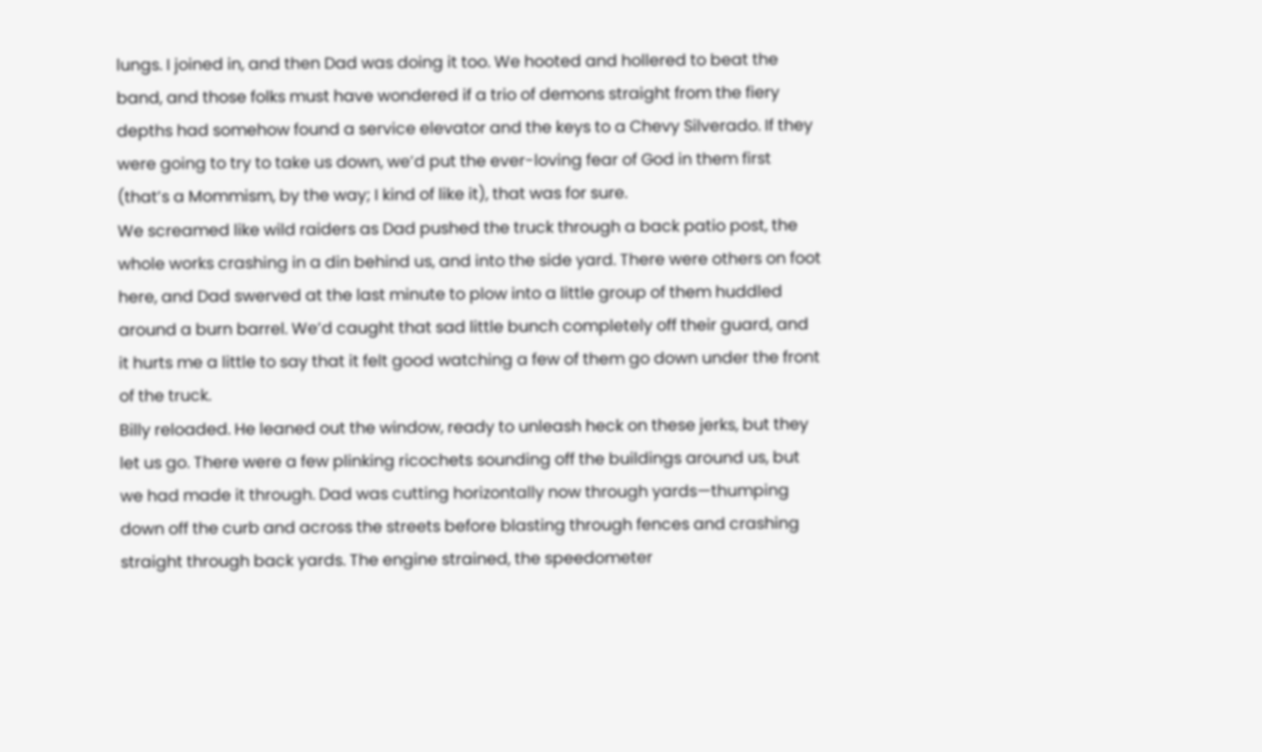lungs. I joined in, and then Dad was doing it too. We hooted and hollered to beat the band, and those folks must have wondered if a trio of demons straight from the fiery depths had somehow found a service elevator and the keys to a Chevy Silverado. If they were going to try to take us down, we’d put the ever-loving fear of God in them first (that’s a Mommism, by the way; I kind of like it), that was for sure.
We screamed like wild raiders as Dad pushed the truck through a back patio post, the whole works crashing in a din behind us, and into the side yard. There were others on foot here, and Dad swerved at the last minute to plow into a little group of them huddled around a burn barrel. We’d caught that sad little bunch completely off their guard, and it hurts me a little to say that it felt good watching a few of them go down under the front of the truck.
Billy reloaded. He leaned out the window, ready to unleash heck on these jerks, but they let us go. There were a few plinking ricochets sounding off the buildings around us, but we had made it through. Dad was cutting horizontally now through yards—thumping down off the curb and across the streets before blasting through fences and crashing straight through back yards. The engine strained, the speedometer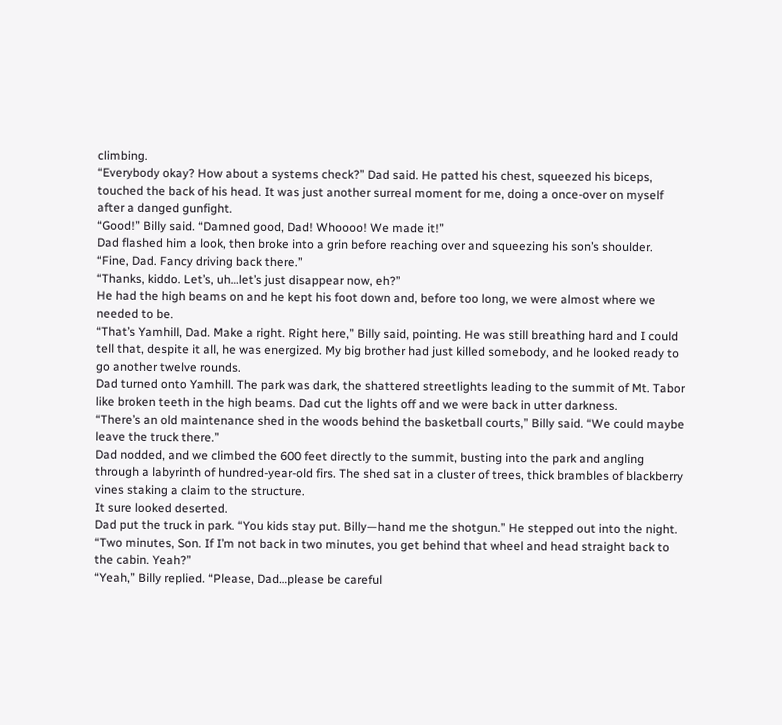climbing.
“Everybody okay? How about a systems check?” Dad said. He patted his chest, squeezed his biceps, touched the back of his head. It was just another surreal moment for me, doing a once-over on myself after a danged gunfight.
“Good!” Billy said. “Damned good, Dad! Whoooo! We made it!”
Dad flashed him a look, then broke into a grin before reaching over and squeezing his son’s shoulder.
“Fine, Dad. Fancy driving back there.”
“Thanks, kiddo. Let’s, uh…let’s just disappear now, eh?”
He had the high beams on and he kept his foot down and, before too long, we were almost where we needed to be.
“That’s Yamhill, Dad. Make a right. Right here,” Billy said, pointing. He was still breathing hard and I could tell that, despite it all, he was energized. My big brother had just killed somebody, and he looked ready to go another twelve rounds.
Dad turned onto Yamhill. The park was dark, the shattered streetlights leading to the summit of Mt. Tabor like broken teeth in the high beams. Dad cut the lights off and we were back in utter darkness.
“There’s an old maintenance shed in the woods behind the basketball courts,” Billy said. “We could maybe leave the truck there.”
Dad nodded, and we climbed the 600 feet directly to the summit, busting into the park and angling through a labyrinth of hundred-year-old firs. The shed sat in a cluster of trees, thick brambles of blackberry vines staking a claim to the structure.
It sure looked deserted.
Dad put the truck in park. “You kids stay put. Billy—hand me the shotgun.” He stepped out into the night. “Two minutes, Son. If I’m not back in two minutes, you get behind that wheel and head straight back to the cabin. Yeah?”
“Yeah,” Billy replied. “Please, Dad…please be careful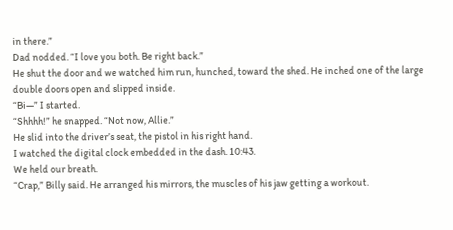in there.”
Dad nodded. “I love you both. Be right back.”
He shut the door and we watched him run, hunched, toward the shed. He inched one of the large double doors open and slipped inside.
“Bi—” I started.
“Shhhh!” he snapped. “Not now, Allie.”
He slid into the driver’s seat, the pistol in his right hand.
I watched the digital clock embedded in the dash. 10:43.
We held our breath.
“Crap,” Billy said. He arranged his mirrors, the muscles of his jaw getting a workout.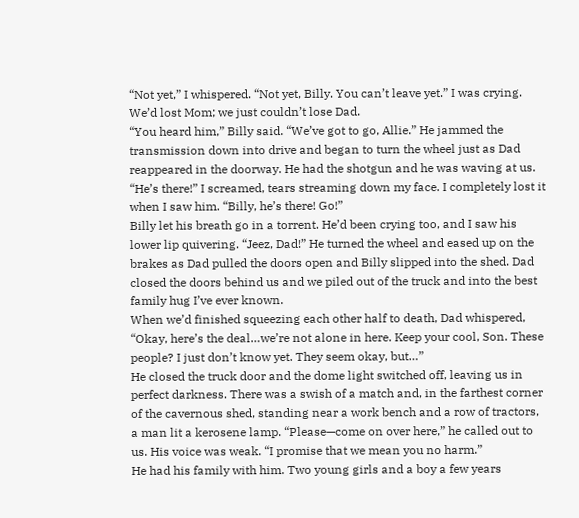“Not yet,” I whispered. “Not yet, Billy. You can’t leave yet.” I was crying. We’d lost Mom; we just couldn’t lose Dad.
“You heard him,” Billy said. “We’ve got to go, Allie.” He jammed the transmission down into drive and began to turn the wheel just as Dad reappeared in the doorway. He had the shotgun and he was waving at us.
“He’s there!” I screamed, tears streaming down my face. I completely lost it when I saw him. “Billy, he’s there! Go!”
Billy let his breath go in a torrent. He’d been crying too, and I saw his lower lip quivering. “Jeez, Dad!” He turned the wheel and eased up on the brakes as Dad pulled the doors open and Billy slipped into the shed. Dad closed the doors behind us and we piled out of the truck and into the best family hug I’ve ever known.
When we’d finished squeezing each other half to death, Dad whispered, “Okay, here’s the deal…we’re not alone in here. Keep your cool, Son. These people? I just don’t know yet. They seem okay, but…”
He closed the truck door and the dome light switched off, leaving us in perfect darkness. There was a swish of a match and, in the farthest corner of the cavernous shed, standing near a work bench and a row of tractors, a man lit a kerosene lamp. “Please—come on over here,” he called out to us. His voice was weak. “I promise that we mean you no harm.”
He had his family with him. Two young girls and a boy a few years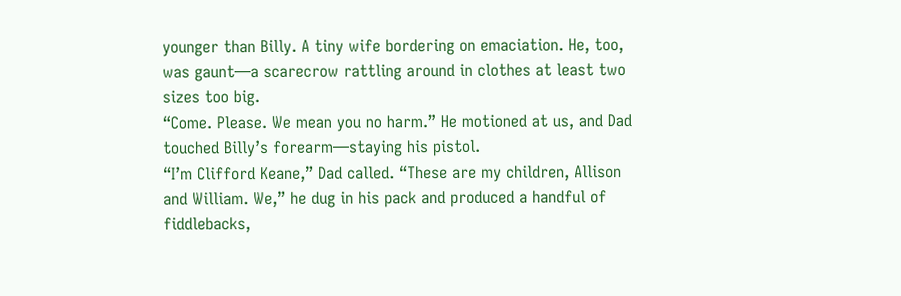younger than Billy. A tiny wife bordering on emaciation. He, too, was gaunt—a scarecrow rattling around in clothes at least two sizes too big.
“Come. Please. We mean you no harm.” He motioned at us, and Dad touched Billy’s forearm—staying his pistol.
“I’m Clifford Keane,” Dad called. “These are my children, Allison and William. We,” he dug in his pack and produced a handful of fiddlebacks,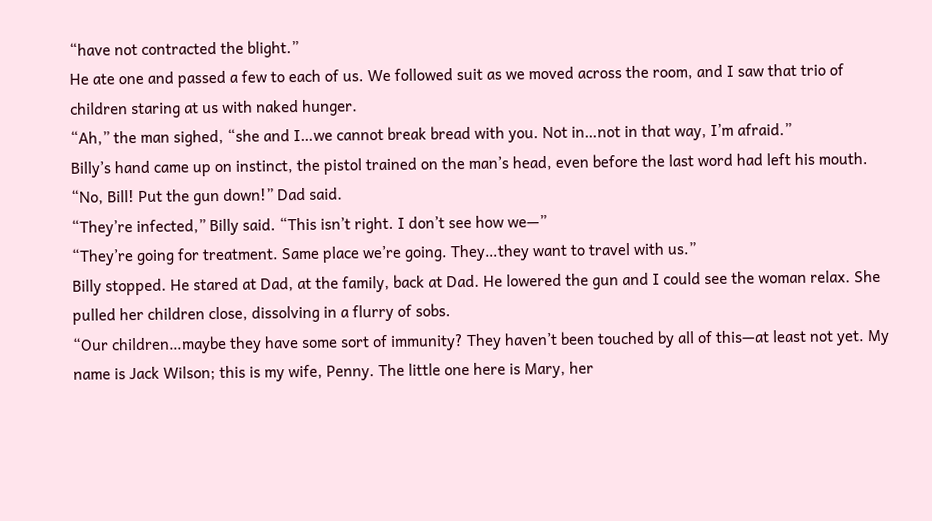“have not contracted the blight.”
He ate one and passed a few to each of us. We followed suit as we moved across the room, and I saw that trio of children staring at us with naked hunger.
“Ah,” the man sighed, “she and I…we cannot break bread with you. Not in…not in that way, I’m afraid.”
Billy’s hand came up on instinct, the pistol trained on the man’s head, even before the last word had left his mouth.
“No, Bill! Put the gun down!” Dad said.
“They’re infected,” Billy said. “This isn’t right. I don’t see how we—”
“They’re going for treatment. Same place we’re going. They…they want to travel with us.”
Billy stopped. He stared at Dad, at the family, back at Dad. He lowered the gun and I could see the woman relax. She pulled her children close, dissolving in a flurry of sobs.
“Our children…maybe they have some sort of immunity? They haven’t been touched by all of this—at least not yet. My name is Jack Wilson; this is my wife, Penny. The little one here is Mary, her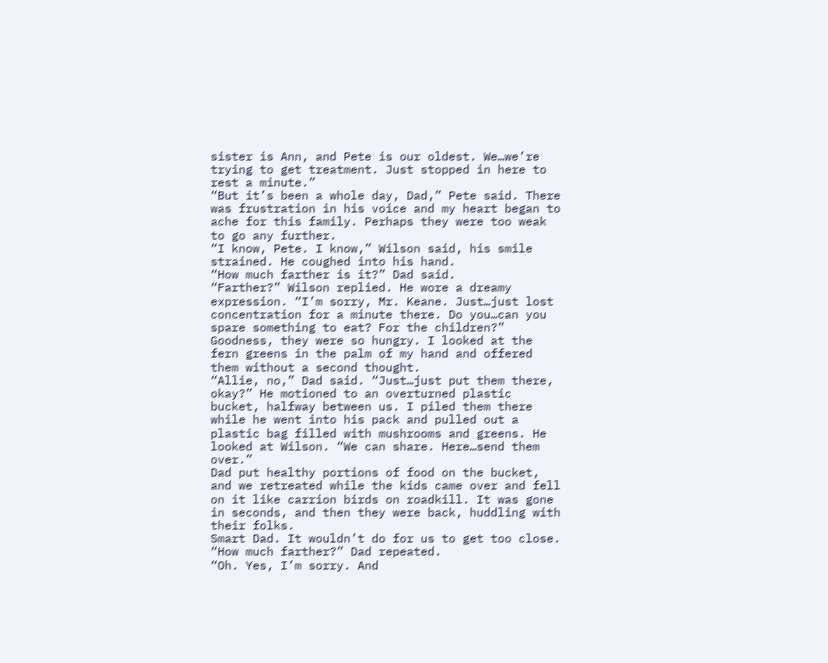sister is Ann, and Pete is our oldest. We…we’re trying to get treatment. Just stopped in here to rest a minute.”
“But it’s been a whole day, Dad,” Pete said. There was frustration in his voice and my heart began to ache for this family. Perhaps they were too weak to go any further.
“I know, Pete. I know,” Wilson said, his smile strained. He coughed into his hand.
“How much farther is it?” Dad said.
“Farther?” Wilson replied. He wore a dreamy expression. “I’m sorry, Mr. Keane. Just…just lost concentration for a minute there. Do you…can you spare something to eat? For the children?”
Goodness, they were so hungry. I looked at the fern greens in the palm of my hand and offered them without a second thought.
“Allie, no,” Dad said. “Just…just put them there, okay?” He motioned to an overturned plastic bucket, halfway between us. I piled them there while he went into his pack and pulled out a plastic bag filled with mushrooms and greens. He looked at Wilson. “We can share. Here…send them over.”
Dad put healthy portions of food on the bucket, and we retreated while the kids came over and fell on it like carrion birds on roadkill. It was gone in seconds, and then they were back, huddling with their folks.
Smart Dad. It wouldn’t do for us to get too close.
“How much farther?” Dad repeated.
“Oh. Yes, I’m sorry. And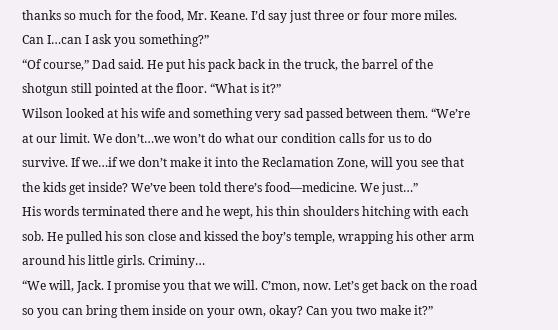thanks so much for the food, Mr. Keane. I’d say just three or four more miles. Can I…can I ask you something?”
“Of course,” Dad said. He put his pack back in the truck, the barrel of the shotgun still pointed at the floor. “What is it?”
Wilson looked at his wife and something very sad passed between them. “We’re at our limit. We don’t…we won’t do what our condition calls for us to do survive. If we…if we don’t make it into the Reclamation Zone, will you see that the kids get inside? We’ve been told there’s food—medicine. We just…”
His words terminated there and he wept, his thin shoulders hitching with each sob. He pulled his son close and kissed the boy’s temple, wrapping his other arm around his little girls. Criminy…
“We will, Jack. I promise you that we will. C’mon, now. Let’s get back on the road so you can bring them inside on your own, okay? Can you two make it?”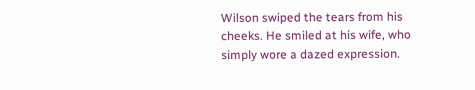Wilson swiped the tears from his cheeks. He smiled at his wife, who simply wore a dazed expression.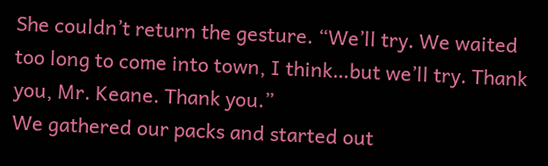She couldn’t return the gesture. “We’ll try. We waited too long to come into town, I think…but we’ll try. Thank you, Mr. Keane. Thank you.”
We gathered our packs and started out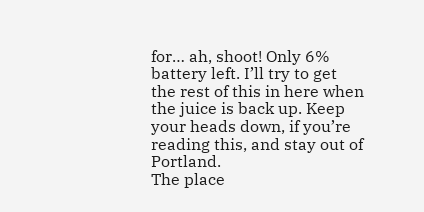for… ah, shoot! Only 6% battery left. I’ll try to get the rest of this in here when the juice is back up. Keep your heads down, if you’re reading this, and stay out of Portland.
The place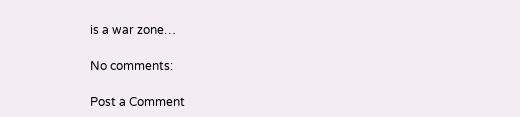is a war zone…

No comments:

Post a Comment